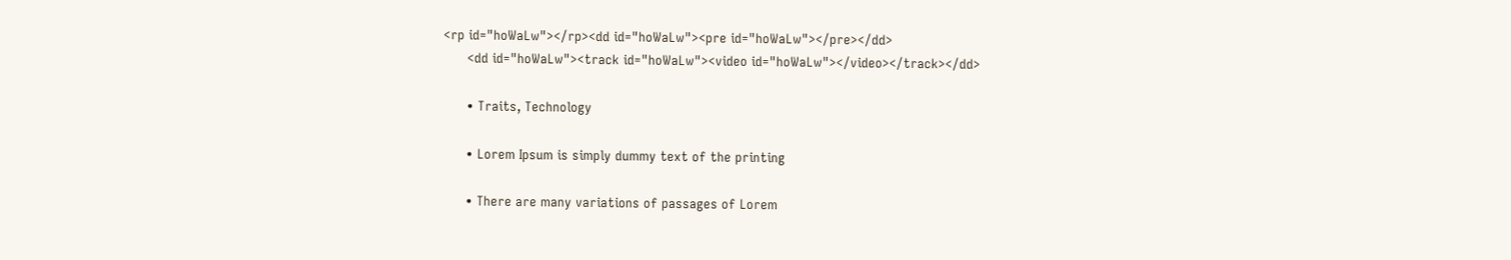<rp id="hoWaLw"></rp><dd id="hoWaLw"><pre id="hoWaLw"></pre></dd>
      <dd id="hoWaLw"><track id="hoWaLw"><video id="hoWaLw"></video></track></dd>

      • Traits, Technology

      • Lorem Ipsum is simply dummy text of the printing

      • There are many variations of passages of Lorem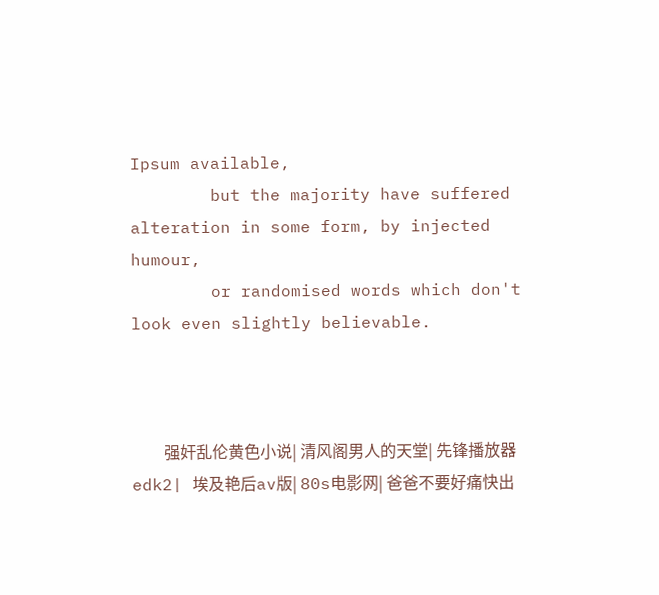Ipsum available,
        but the majority have suffered alteration in some form, by injected humour,
        or randomised words which don't look even slightly believable.



        强奸乱伦黄色小说| 清风阁男人的天堂| 先锋播放器edk2| 埃及艳后av版| 80s电影网| 爸爸不要好痛快出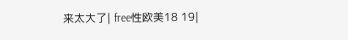来太大了| free性欧美18 19|